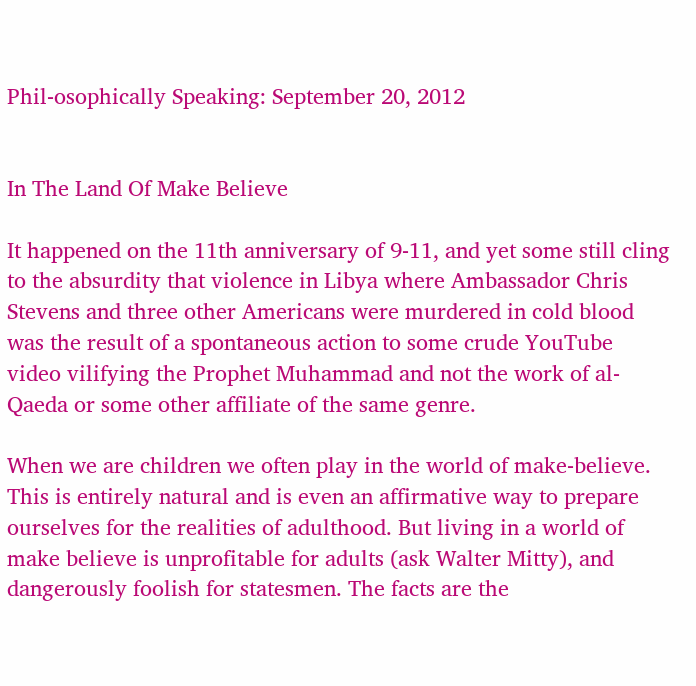Phil-osophically Speaking: September 20, 2012


In The Land Of Make Believe

It happened on the 11th anniversary of 9-11, and yet some still cling to the absurdity that violence in Libya where Ambassador Chris Stevens and three other Americans were murdered in cold blood was the result of a spontaneous action to some crude YouTube video vilifying the Prophet Muhammad and not the work of al-Qaeda or some other affiliate of the same genre.

When we are children we often play in the world of make-believe. This is entirely natural and is even an affirmative way to prepare ourselves for the realities of adulthood. But living in a world of make believe is unprofitable for adults (ask Walter Mitty), and dangerously foolish for statesmen. The facts are the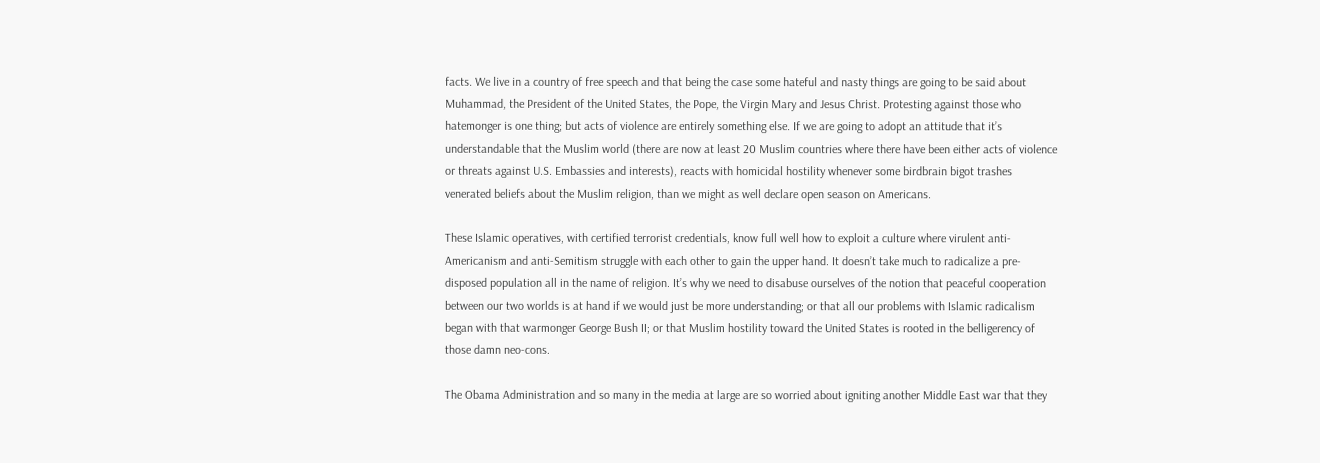facts. We live in a country of free speech and that being the case some hateful and nasty things are going to be said about Muhammad, the President of the United States, the Pope, the Virgin Mary and Jesus Christ. Protesting against those who hatemonger is one thing; but acts of violence are entirely something else. If we are going to adopt an attitude that it’s understandable that the Muslim world (there are now at least 20 Muslim countries where there have been either acts of violence or threats against U.S. Embassies and interests), reacts with homicidal hostility whenever some birdbrain bigot trashes venerated beliefs about the Muslim religion, than we might as well declare open season on Americans.

These Islamic operatives, with certified terrorist credentials, know full well how to exploit a culture where virulent anti-Americanism and anti-Semitism struggle with each other to gain the upper hand. It doesn’t take much to radicalize a pre-disposed population all in the name of religion. It’s why we need to disabuse ourselves of the notion that peaceful cooperation between our two worlds is at hand if we would just be more understanding; or that all our problems with Islamic radicalism began with that warmonger George Bush II; or that Muslim hostility toward the United States is rooted in the belligerency of those damn neo-cons.

The Obama Administration and so many in the media at large are so worried about igniting another Middle East war that they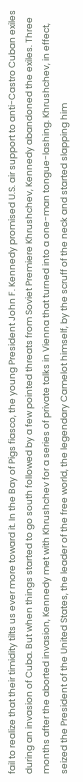fail to realize that their timidity tilts us ever more toward it. In the Bay of Pigs fiasco, the young President John F. Kennedy promised U.S. air support to anti-Castro Cuban exiles during an invasion of Cuba. But when things started to go south followed by a few pointed threats from Soviet Premiere Khrushchev, Kennedy abandoned the exiles. Three months after the aborted invasion, Kennedy met with Khrushchev for a series of private talks in Vienna that turned into a one-man tongue-lashing. Khrushchev, in effect, seized the President of the United States, the leader of the free world, the legendary Camelot himself, by the scruff of the neck and started slapping him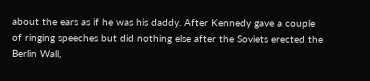about the ears as if he was his daddy. After Kennedy gave a couple of ringing speeches but did nothing else after the Soviets erected the Berlin Wall,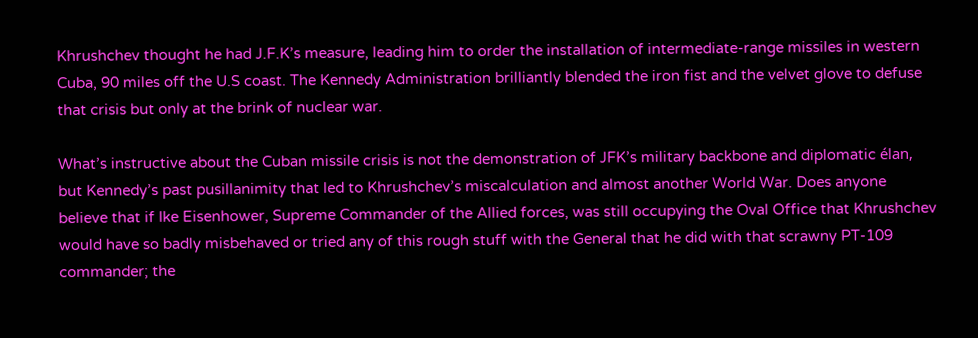Khrushchev thought he had J.F.K’s measure, leading him to order the installation of intermediate-range missiles in western Cuba, 90 miles off the U.S coast. The Kennedy Administration brilliantly blended the iron fist and the velvet glove to defuse that crisis but only at the brink of nuclear war.

What’s instructive about the Cuban missile crisis is not the demonstration of JFK’s military backbone and diplomatic élan, but Kennedy’s past pusillanimity that led to Khrushchev’s miscalculation and almost another World War. Does anyone believe that if Ike Eisenhower, Supreme Commander of the Allied forces, was still occupying the Oval Office that Khrushchev would have so badly misbehaved or tried any of this rough stuff with the General that he did with that scrawny PT-109 commander; the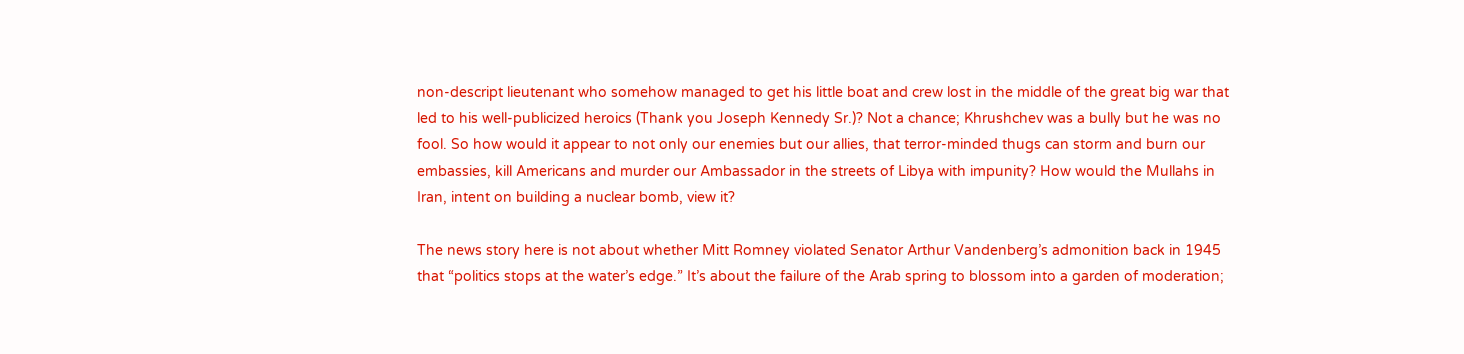non-descript lieutenant who somehow managed to get his little boat and crew lost in the middle of the great big war that led to his well-publicized heroics (Thank you Joseph Kennedy Sr.)? Not a chance; Khrushchev was a bully but he was no fool. So how would it appear to not only our enemies but our allies, that terror-minded thugs can storm and burn our embassies, kill Americans and murder our Ambassador in the streets of Libya with impunity? How would the Mullahs in Iran, intent on building a nuclear bomb, view it?

The news story here is not about whether Mitt Romney violated Senator Arthur Vandenberg’s admonition back in 1945 that “politics stops at the water’s edge.” It’s about the failure of the Arab spring to blossom into a garden of moderation;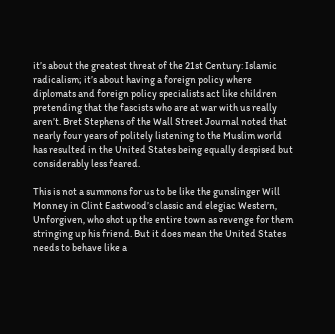it’s about the greatest threat of the 21st Century: Islamic radicalism; it’s about having a foreign policy where diplomats and foreign policy specialists act like children pretending that the fascists who are at war with us really aren’t. Bret Stephens of the Wall Street Journal noted that nearly four years of politely listening to the Muslim world has resulted in the United States being equally despised but considerably less feared.

This is not a summons for us to be like the gunslinger Will Monney in Clint Eastwood’s classic and elegiac Western, Unforgiven, who shot up the entire town as revenge for them stringing up his friend. But it does mean the United States needs to behave like a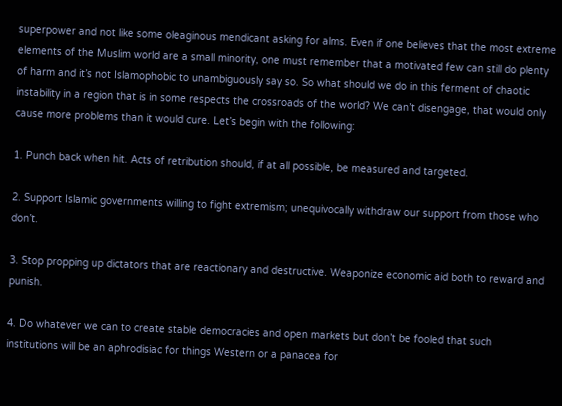superpower and not like some oleaginous mendicant asking for alms. Even if one believes that the most extreme elements of the Muslim world are a small minority, one must remember that a motivated few can still do plenty of harm and it’s not Islamophobic to unambiguously say so. So what should we do in this ferment of chaotic instability in a region that is in some respects the crossroads of the world? We can’t disengage, that would only cause more problems than it would cure. Let’s begin with the following:

1. Punch back when hit. Acts of retribution should, if at all possible, be measured and targeted.

2. Support Islamic governments willing to fight extremism; unequivocally withdraw our support from those who don’t.

3. Stop propping up dictators that are reactionary and destructive. Weaponize economic aid both to reward and punish.

4. Do whatever we can to create stable democracies and open markets but don’t be fooled that such institutions will be an aphrodisiac for things Western or a panacea for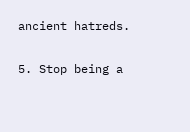ancient hatreds.

5. Stop being a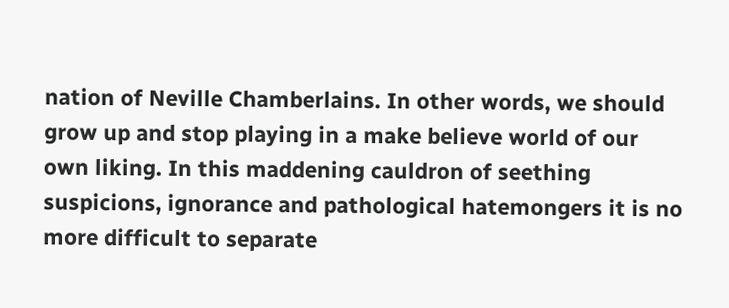nation of Neville Chamberlains. In other words, we should grow up and stop playing in a make believe world of our own liking. In this maddening cauldron of seething suspicions, ignorance and pathological hatemongers it is no more difficult to separate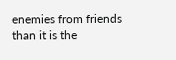enemies from friends than it is the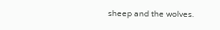sheep and the wolves.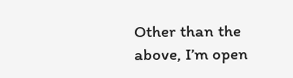Other than the above, I’m open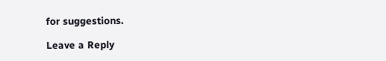for suggestions.

Leave a Reply